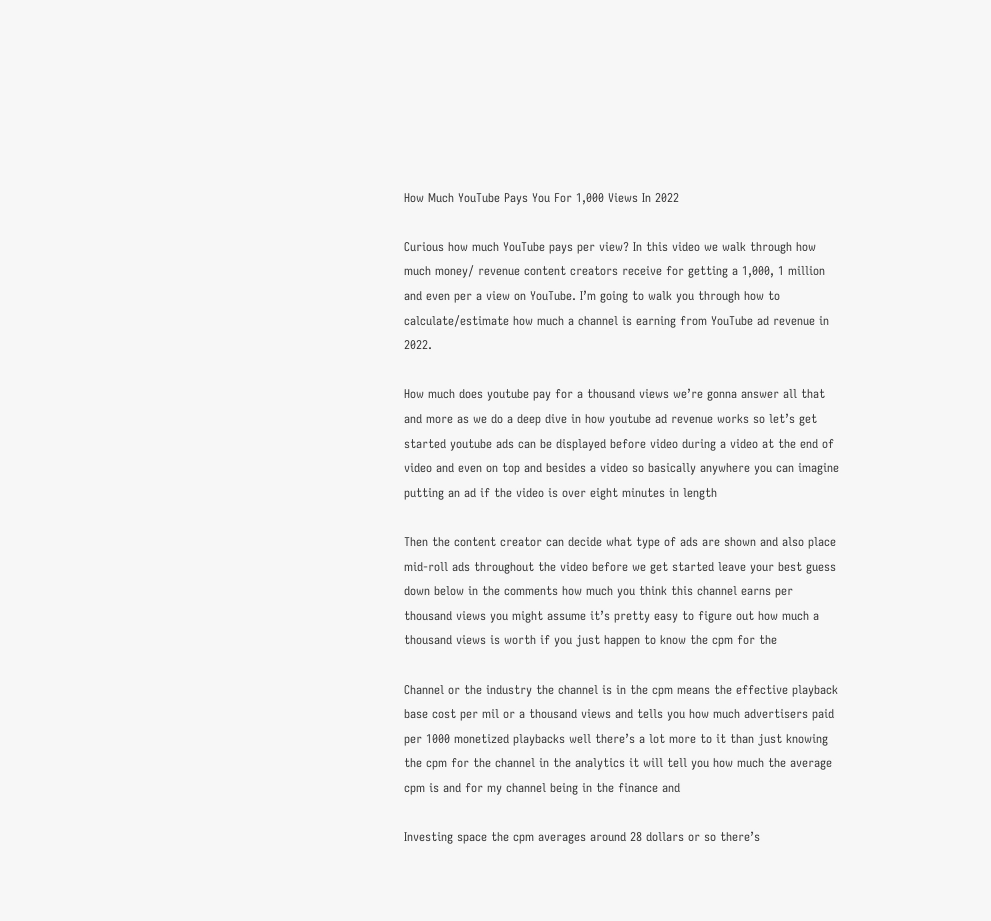How Much YouTube Pays You For 1,000 Views In 2022

Curious how much YouTube pays per view? In this video we walk through how much money/ revenue content creators receive for getting a 1,000, 1 million and even per a view on YouTube. I’m going to walk you through how to calculate/estimate how much a channel is earning from YouTube ad revenue in 2022.

How much does youtube pay for a thousand views we’re gonna answer all that and more as we do a deep dive in how youtube ad revenue works so let’s get started youtube ads can be displayed before video during a video at the end of video and even on top and besides a video so basically anywhere you can imagine putting an ad if the video is over eight minutes in length

Then the content creator can decide what type of ads are shown and also place mid-roll ads throughout the video before we get started leave your best guess down below in the comments how much you think this channel earns per thousand views you might assume it’s pretty easy to figure out how much a thousand views is worth if you just happen to know the cpm for the

Channel or the industry the channel is in the cpm means the effective playback base cost per mil or a thousand views and tells you how much advertisers paid per 1000 monetized playbacks well there’s a lot more to it than just knowing the cpm for the channel in the analytics it will tell you how much the average cpm is and for my channel being in the finance and

Investing space the cpm averages around 28 dollars or so there’s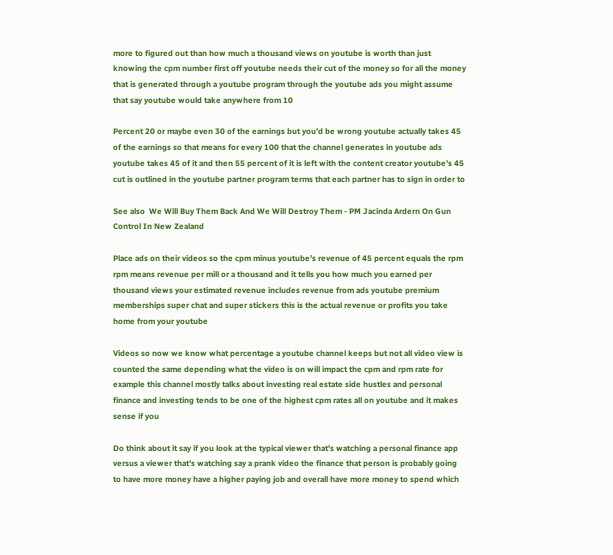more to figured out than how much a thousand views on youtube is worth than just knowing the cpm number first off youtube needs their cut of the money so for all the money that is generated through a youtube program through the youtube ads you might assume that say youtube would take anywhere from 10

Percent 20 or maybe even 30 of the earnings but you’d be wrong youtube actually takes 45 of the earnings so that means for every 100 that the channel generates in youtube ads youtube takes 45 of it and then 55 percent of it is left with the content creator youtube’s 45 cut is outlined in the youtube partner program terms that each partner has to sign in order to

See also  We Will Buy Them Back And We Will Destroy Them - PM Jacinda Ardern On Gun Control In New Zealand

Place ads on their videos so the cpm minus youtube’s revenue of 45 percent equals the rpm rpm means revenue per mill or a thousand and it tells you how much you earned per thousand views your estimated revenue includes revenue from ads youtube premium memberships super chat and super stickers this is the actual revenue or profits you take home from your youtube

Videos so now we know what percentage a youtube channel keeps but not all video view is counted the same depending what the video is on will impact the cpm and rpm rate for example this channel mostly talks about investing real estate side hustles and personal finance and investing tends to be one of the highest cpm rates all on youtube and it makes sense if you

Do think about it say if you look at the typical viewer that’s watching a personal finance app versus a viewer that’s watching say a prank video the finance that person is probably going to have more money have a higher paying job and overall have more money to spend which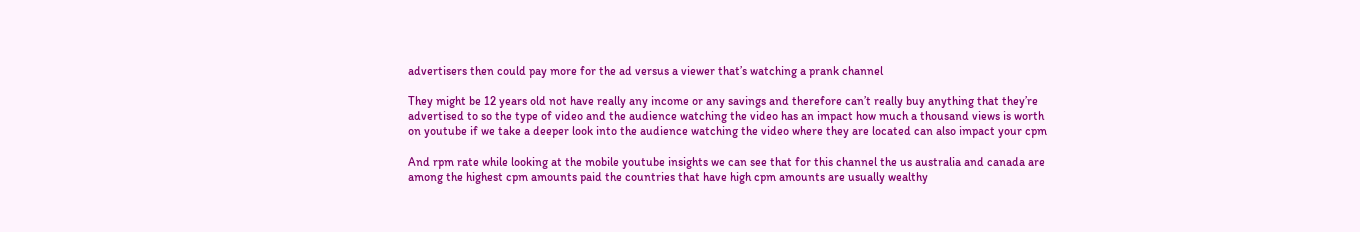advertisers then could pay more for the ad versus a viewer that’s watching a prank channel

They might be 12 years old not have really any income or any savings and therefore can’t really buy anything that they’re advertised to so the type of video and the audience watching the video has an impact how much a thousand views is worth on youtube if we take a deeper look into the audience watching the video where they are located can also impact your cpm

And rpm rate while looking at the mobile youtube insights we can see that for this channel the us australia and canada are among the highest cpm amounts paid the countries that have high cpm amounts are usually wealthy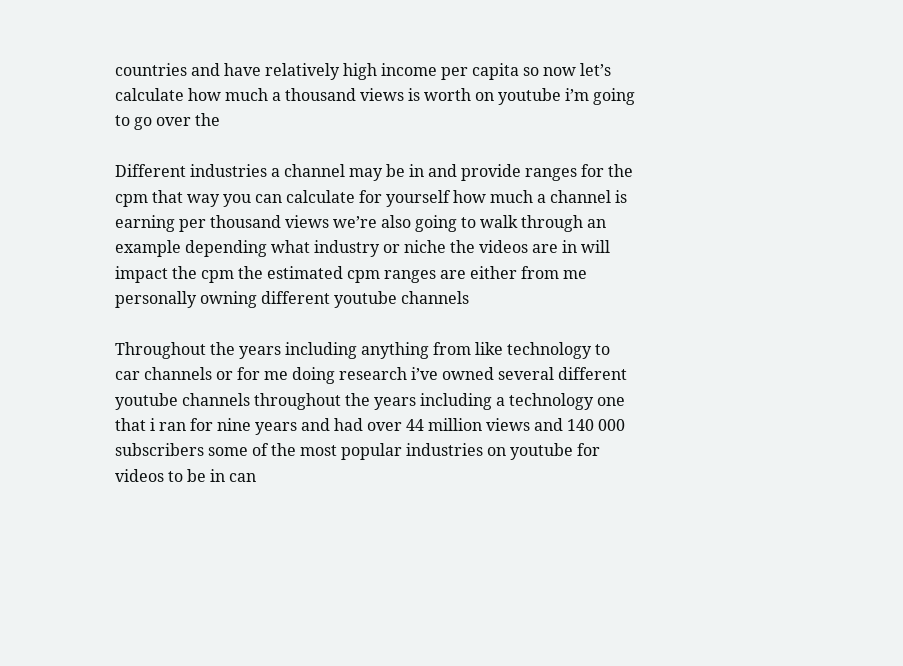countries and have relatively high income per capita so now let’s calculate how much a thousand views is worth on youtube i’m going to go over the

Different industries a channel may be in and provide ranges for the cpm that way you can calculate for yourself how much a channel is earning per thousand views we’re also going to walk through an example depending what industry or niche the videos are in will impact the cpm the estimated cpm ranges are either from me personally owning different youtube channels

Throughout the years including anything from like technology to car channels or for me doing research i’ve owned several different youtube channels throughout the years including a technology one that i ran for nine years and had over 44 million views and 140 000 subscribers some of the most popular industries on youtube for videos to be in can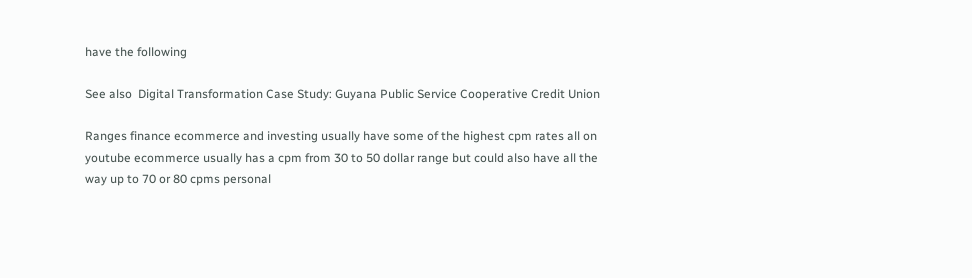have the following

See also  Digital Transformation Case Study: Guyana Public Service Cooperative Credit Union

Ranges finance ecommerce and investing usually have some of the highest cpm rates all on youtube ecommerce usually has a cpm from 30 to 50 dollar range but could also have all the way up to 70 or 80 cpms personal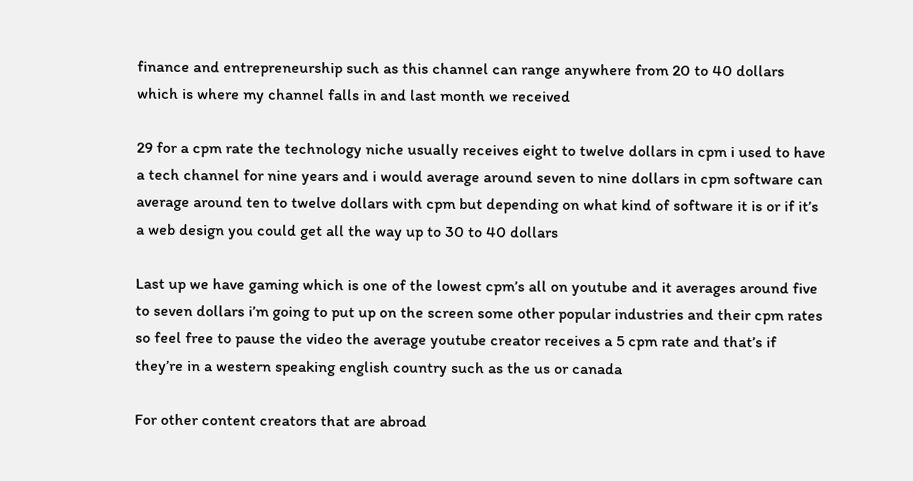finance and entrepreneurship such as this channel can range anywhere from 20 to 40 dollars which is where my channel falls in and last month we received

29 for a cpm rate the technology niche usually receives eight to twelve dollars in cpm i used to have a tech channel for nine years and i would average around seven to nine dollars in cpm software can average around ten to twelve dollars with cpm but depending on what kind of software it is or if it’s a web design you could get all the way up to 30 to 40 dollars

Last up we have gaming which is one of the lowest cpm’s all on youtube and it averages around five to seven dollars i’m going to put up on the screen some other popular industries and their cpm rates so feel free to pause the video the average youtube creator receives a 5 cpm rate and that’s if they’re in a western speaking english country such as the us or canada

For other content creators that are abroad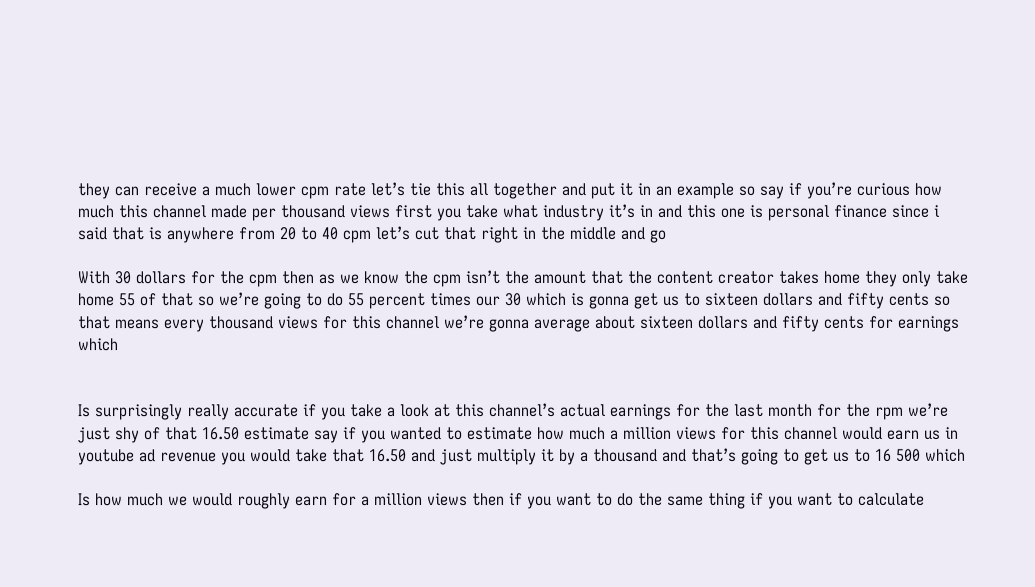they can receive a much lower cpm rate let’s tie this all together and put it in an example so say if you’re curious how much this channel made per thousand views first you take what industry it’s in and this one is personal finance since i said that is anywhere from 20 to 40 cpm let’s cut that right in the middle and go

With 30 dollars for the cpm then as we know the cpm isn’t the amount that the content creator takes home they only take home 55 of that so we’re going to do 55 percent times our 30 which is gonna get us to sixteen dollars and fifty cents so that means every thousand views for this channel we’re gonna average about sixteen dollars and fifty cents for earnings which


Is surprisingly really accurate if you take a look at this channel’s actual earnings for the last month for the rpm we’re just shy of that 16.50 estimate say if you wanted to estimate how much a million views for this channel would earn us in youtube ad revenue you would take that 16.50 and just multiply it by a thousand and that’s going to get us to 16 500 which

Is how much we would roughly earn for a million views then if you want to do the same thing if you want to calculate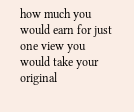how much you would earn for just one view you would take your original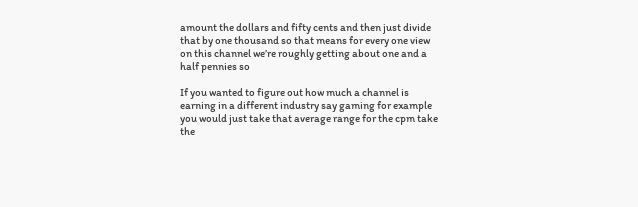amount the dollars and fifty cents and then just divide that by one thousand so that means for every one view on this channel we’re roughly getting about one and a half pennies so

If you wanted to figure out how much a channel is earning in a different industry say gaming for example you would just take that average range for the cpm take the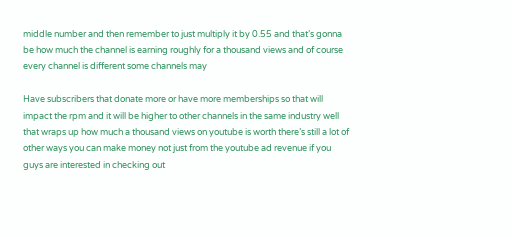middle number and then remember to just multiply it by 0.55 and that’s gonna be how much the channel is earning roughly for a thousand views and of course every channel is different some channels may

Have subscribers that donate more or have more memberships so that will impact the rpm and it will be higher to other channels in the same industry well that wraps up how much a thousand views on youtube is worth there’s still a lot of other ways you can make money not just from the youtube ad revenue if you guys are interested in checking out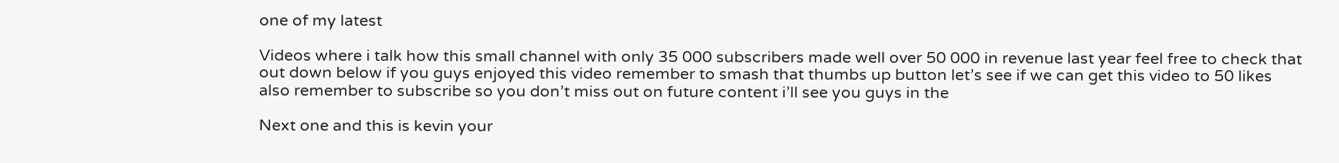one of my latest

Videos where i talk how this small channel with only 35 000 subscribers made well over 50 000 in revenue last year feel free to check that out down below if you guys enjoyed this video remember to smash that thumbs up button let’s see if we can get this video to 50 likes also remember to subscribe so you don’t miss out on future content i’ll see you guys in the

Next one and this is kevin your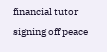financial tutor signing off peace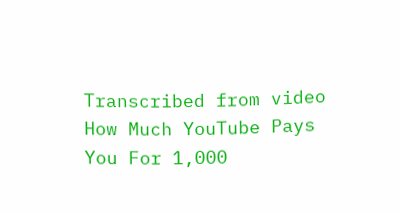Transcribed from video
How Much YouTube Pays You For 1,000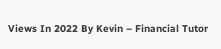Views In 2022 By Kevin – Financial Tutor